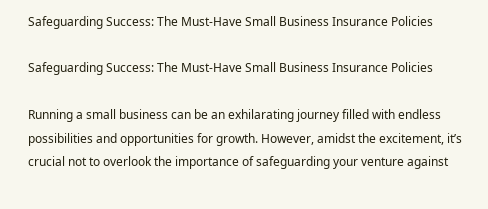Safeguarding Success: The Must-Have Small Business Insurance Policies

Safeguarding Success: The Must-Have Small Business Insurance Policies

Running a small business can be an exhilarating journey filled with endless possibilities and opportunities for growth. However, amidst the excitement, it’s crucial not to overlook the importance of safeguarding your venture against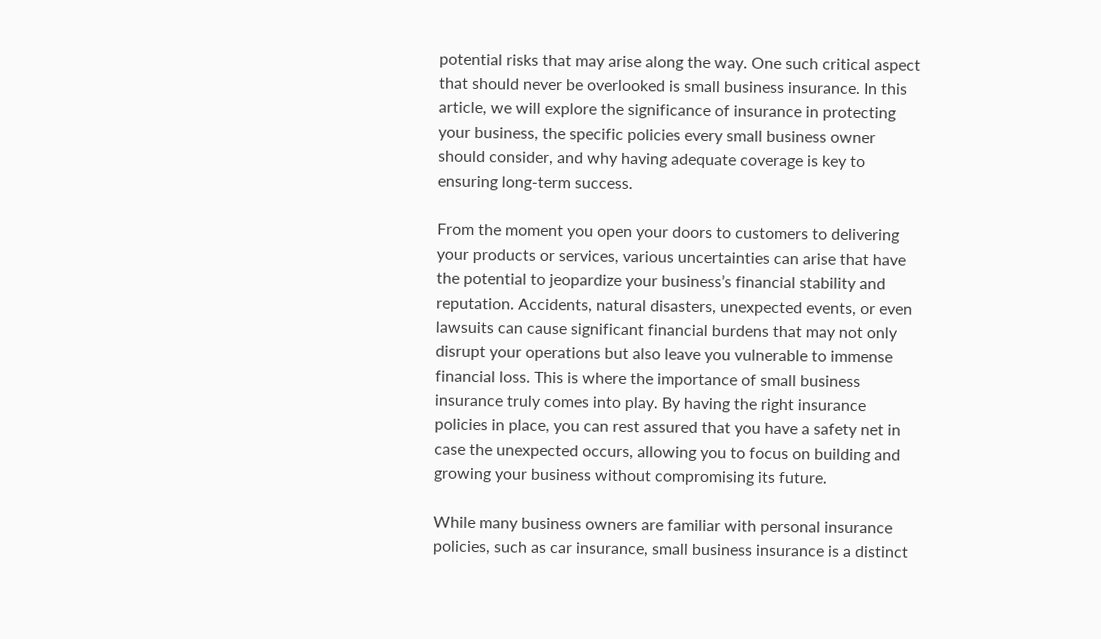potential risks that may arise along the way. One such critical aspect that should never be overlooked is small business insurance. In this article, we will explore the significance of insurance in protecting your business, the specific policies every small business owner should consider, and why having adequate coverage is key to ensuring long-term success.

From the moment you open your doors to customers to delivering your products or services, various uncertainties can arise that have the potential to jeopardize your business’s financial stability and reputation. Accidents, natural disasters, unexpected events, or even lawsuits can cause significant financial burdens that may not only disrupt your operations but also leave you vulnerable to immense financial loss. This is where the importance of small business insurance truly comes into play. By having the right insurance policies in place, you can rest assured that you have a safety net in case the unexpected occurs, allowing you to focus on building and growing your business without compromising its future.

While many business owners are familiar with personal insurance policies, such as car insurance, small business insurance is a distinct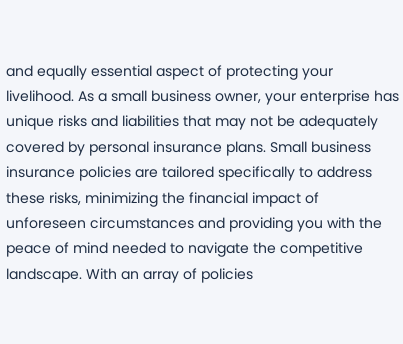and equally essential aspect of protecting your livelihood. As a small business owner, your enterprise has unique risks and liabilities that may not be adequately covered by personal insurance plans. Small business insurance policies are tailored specifically to address these risks, minimizing the financial impact of unforeseen circumstances and providing you with the peace of mind needed to navigate the competitive landscape. With an array of policies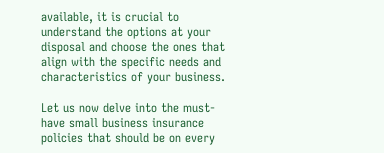available, it is crucial to understand the options at your disposal and choose the ones that align with the specific needs and characteristics of your business.

Let us now delve into the must-have small business insurance policies that should be on every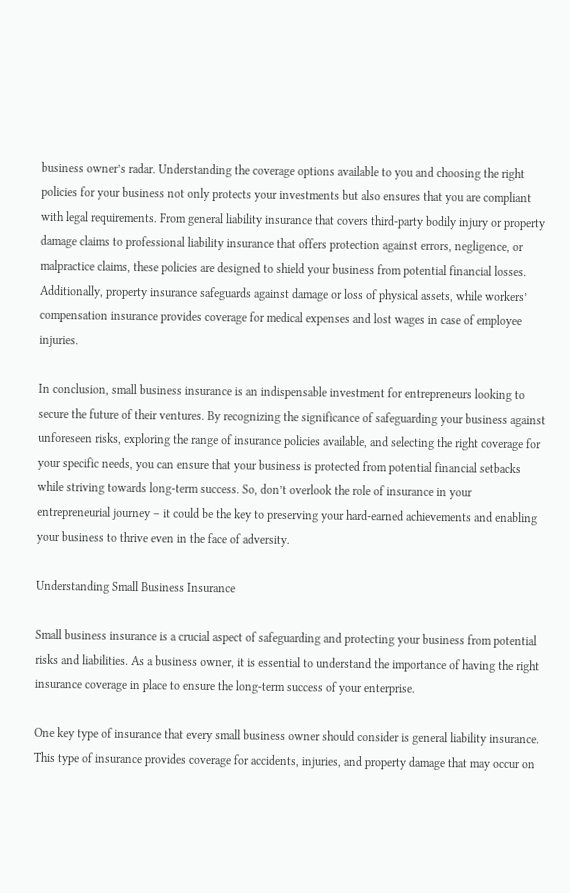business owner’s radar. Understanding the coverage options available to you and choosing the right policies for your business not only protects your investments but also ensures that you are compliant with legal requirements. From general liability insurance that covers third-party bodily injury or property damage claims to professional liability insurance that offers protection against errors, negligence, or malpractice claims, these policies are designed to shield your business from potential financial losses. Additionally, property insurance safeguards against damage or loss of physical assets, while workers’ compensation insurance provides coverage for medical expenses and lost wages in case of employee injuries.

In conclusion, small business insurance is an indispensable investment for entrepreneurs looking to secure the future of their ventures. By recognizing the significance of safeguarding your business against unforeseen risks, exploring the range of insurance policies available, and selecting the right coverage for your specific needs, you can ensure that your business is protected from potential financial setbacks while striving towards long-term success. So, don’t overlook the role of insurance in your entrepreneurial journey – it could be the key to preserving your hard-earned achievements and enabling your business to thrive even in the face of adversity.

Understanding Small Business Insurance

Small business insurance is a crucial aspect of safeguarding and protecting your business from potential risks and liabilities. As a business owner, it is essential to understand the importance of having the right insurance coverage in place to ensure the long-term success of your enterprise.

One key type of insurance that every small business owner should consider is general liability insurance. This type of insurance provides coverage for accidents, injuries, and property damage that may occur on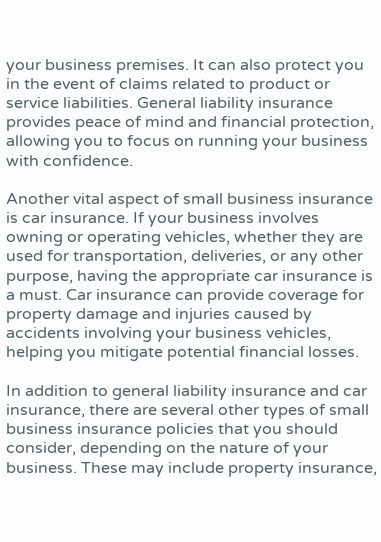your business premises. It can also protect you in the event of claims related to product or service liabilities. General liability insurance provides peace of mind and financial protection, allowing you to focus on running your business with confidence.

Another vital aspect of small business insurance is car insurance. If your business involves owning or operating vehicles, whether they are used for transportation, deliveries, or any other purpose, having the appropriate car insurance is a must. Car insurance can provide coverage for property damage and injuries caused by accidents involving your business vehicles, helping you mitigate potential financial losses.

In addition to general liability insurance and car insurance, there are several other types of small business insurance policies that you should consider, depending on the nature of your business. These may include property insurance,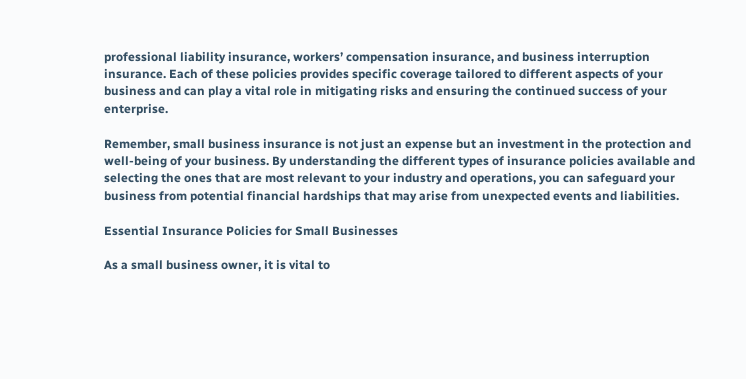professional liability insurance, workers’ compensation insurance, and business interruption insurance. Each of these policies provides specific coverage tailored to different aspects of your business and can play a vital role in mitigating risks and ensuring the continued success of your enterprise.

Remember, small business insurance is not just an expense but an investment in the protection and well-being of your business. By understanding the different types of insurance policies available and selecting the ones that are most relevant to your industry and operations, you can safeguard your business from potential financial hardships that may arise from unexpected events and liabilities.

Essential Insurance Policies for Small Businesses

As a small business owner, it is vital to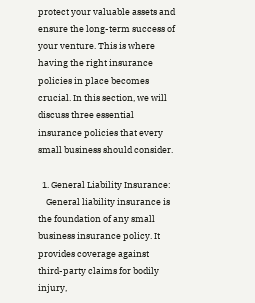protect your valuable assets and ensure the long-term success of your venture. This is where having the right insurance policies in place becomes crucial. In this section, we will discuss three essential insurance policies that every small business should consider.

  1. General Liability Insurance:
    General liability insurance is the foundation of any small business insurance policy. It provides coverage against third-party claims for bodily injury,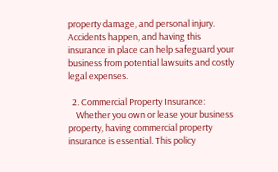property damage, and personal injury. Accidents happen, and having this insurance in place can help safeguard your business from potential lawsuits and costly legal expenses.

  2. Commercial Property Insurance:
    Whether you own or lease your business property, having commercial property insurance is essential. This policy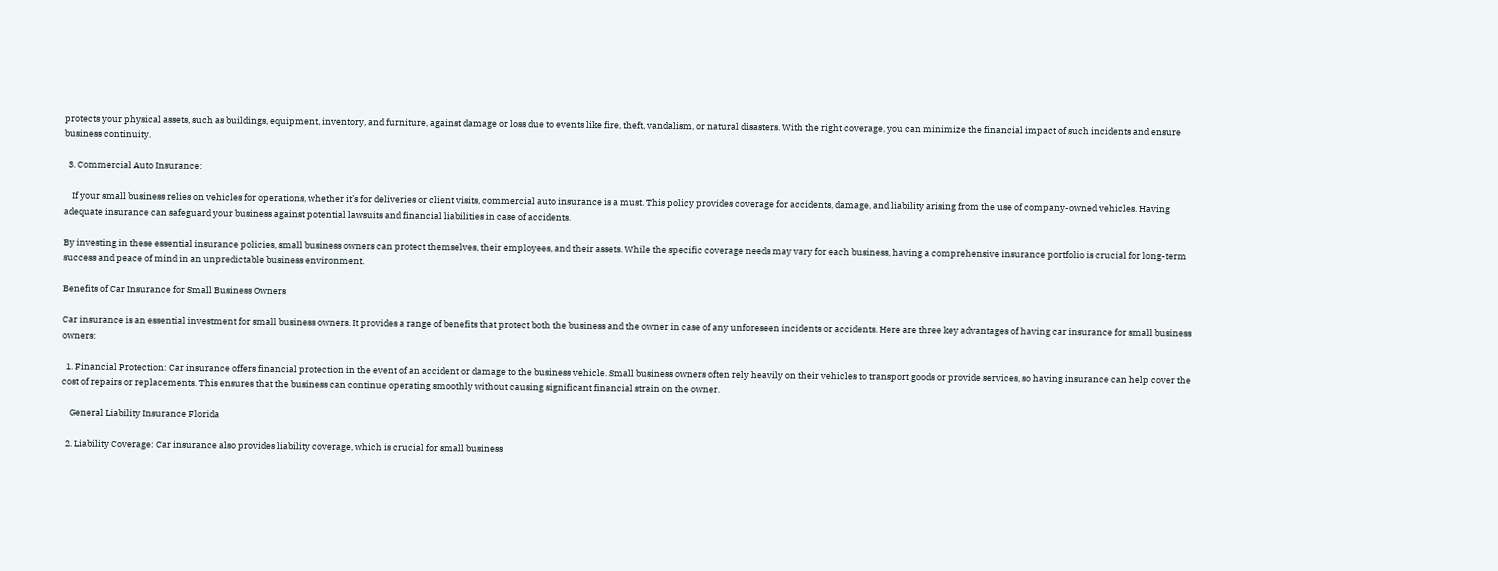protects your physical assets, such as buildings, equipment, inventory, and furniture, against damage or loss due to events like fire, theft, vandalism, or natural disasters. With the right coverage, you can minimize the financial impact of such incidents and ensure business continuity.

  3. Commercial Auto Insurance:

    If your small business relies on vehicles for operations, whether it’s for deliveries or client visits, commercial auto insurance is a must. This policy provides coverage for accidents, damage, and liability arising from the use of company-owned vehicles. Having adequate insurance can safeguard your business against potential lawsuits and financial liabilities in case of accidents.

By investing in these essential insurance policies, small business owners can protect themselves, their employees, and their assets. While the specific coverage needs may vary for each business, having a comprehensive insurance portfolio is crucial for long-term success and peace of mind in an unpredictable business environment.

Benefits of Car Insurance for Small Business Owners

Car insurance is an essential investment for small business owners. It provides a range of benefits that protect both the business and the owner in case of any unforeseen incidents or accidents. Here are three key advantages of having car insurance for small business owners:

  1. Financial Protection: Car insurance offers financial protection in the event of an accident or damage to the business vehicle. Small business owners often rely heavily on their vehicles to transport goods or provide services, so having insurance can help cover the cost of repairs or replacements. This ensures that the business can continue operating smoothly without causing significant financial strain on the owner.

    General Liability Insurance Florida

  2. Liability Coverage: Car insurance also provides liability coverage, which is crucial for small business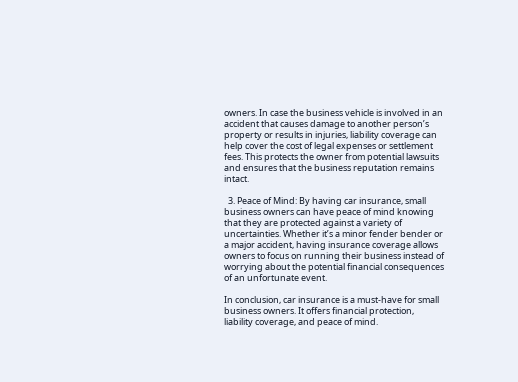owners. In case the business vehicle is involved in an accident that causes damage to another person’s property or results in injuries, liability coverage can help cover the cost of legal expenses or settlement fees. This protects the owner from potential lawsuits and ensures that the business reputation remains intact.

  3. Peace of Mind: By having car insurance, small business owners can have peace of mind knowing that they are protected against a variety of uncertainties. Whether it’s a minor fender bender or a major accident, having insurance coverage allows owners to focus on running their business instead of worrying about the potential financial consequences of an unfortunate event.

In conclusion, car insurance is a must-have for small business owners. It offers financial protection, liability coverage, and peace of mind.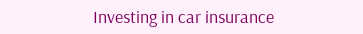Investing in car insurance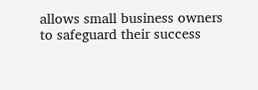allows small business owners to safeguard their success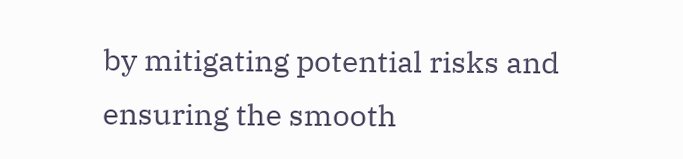by mitigating potential risks and ensuring the smooth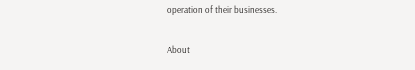operation of their businesses.

About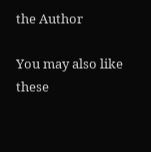the Author

You may also like these